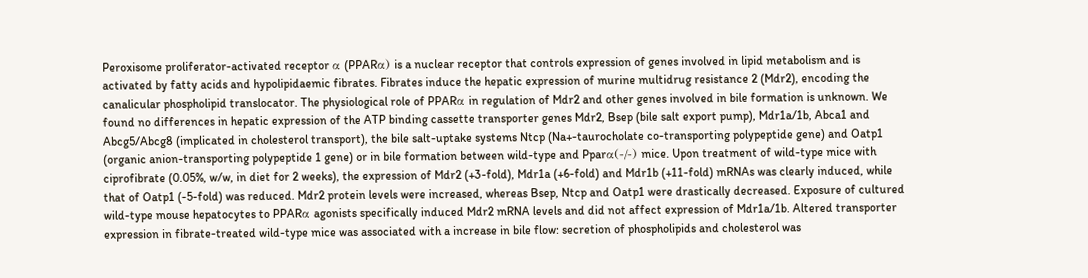Peroxisome proliferator-activated receptor α (PPARα) is a nuclear receptor that controls expression of genes involved in lipid metabolism and is activated by fatty acids and hypolipidaemic fibrates. Fibrates induce the hepatic expression of murine multidrug resistance 2 (Mdr2), encoding the canalicular phospholipid translocator. The physiological role of PPARα in regulation of Mdr2 and other genes involved in bile formation is unknown. We found no differences in hepatic expression of the ATP binding cassette transporter genes Mdr2, Bsep (bile salt export pump), Mdr1a/1b, Abca1 and Abcg5/Abcg8 (implicated in cholesterol transport), the bile salt-uptake systems Ntcp (Na+-taurocholate co-transporting polypeptide gene) and Oatp1 (organic anion-transporting polypeptide 1 gene) or in bile formation between wild-type and Pparα(-/-) mice. Upon treatment of wild-type mice with ciprofibrate (0.05%, w/w, in diet for 2 weeks), the expression of Mdr2 (+3-fold), Mdr1a (+6-fold) and Mdr1b (+11-fold) mRNAs was clearly induced, while that of Oatp1 (-5-fold) was reduced. Mdr2 protein levels were increased, whereas Bsep, Ntcp and Oatp1 were drastically decreased. Exposure of cultured wild-type mouse hepatocytes to PPARα agonists specifically induced Mdr2 mRNA levels and did not affect expression of Mdr1a/1b. Altered transporter expression in fibrate-treated wild-type mice was associated with a increase in bile flow: secretion of phospholipids and cholesterol was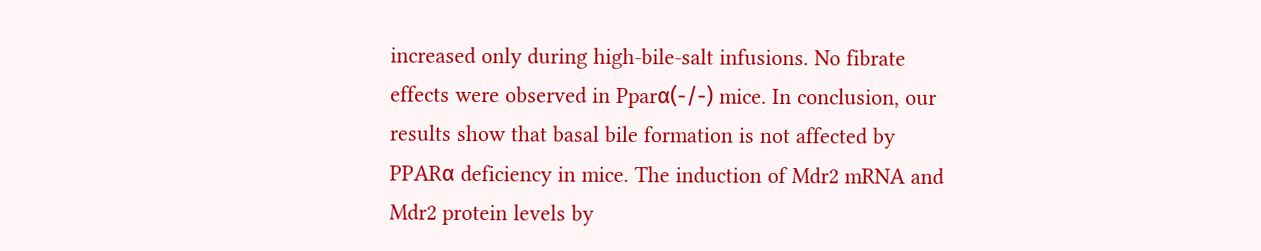increased only during high-bile-salt infusions. No fibrate effects were observed in Pparα(-/-) mice. In conclusion, our results show that basal bile formation is not affected by PPARα deficiency in mice. The induction of Mdr2 mRNA and Mdr2 protein levels by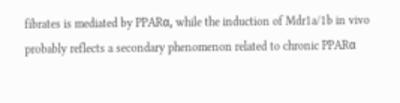fibrates is mediated by PPARα, while the induction of Mdr1a/1b in vivo probably reflects a secondary phenomenon related to chronic PPARα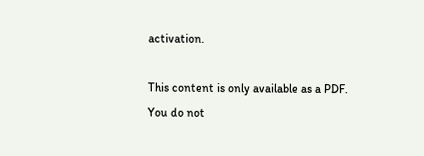activation.

This content is only available as a PDF.
You do not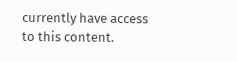currently have access to this content.